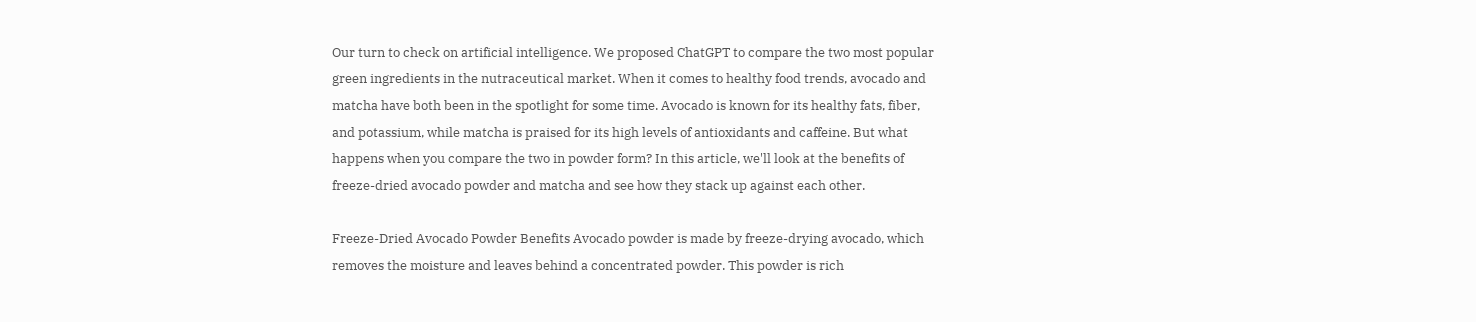Our turn to check on artificial intelligence. We proposed ChatGPT to compare the two most popular green ingredients in the nutraceutical market. When it comes to healthy food trends, avocado and matcha have both been in the spotlight for some time. Avocado is known for its healthy fats, fiber, and potassium, while matcha is praised for its high levels of antioxidants and caffeine. But what happens when you compare the two in powder form? In this article, we'll look at the benefits of freeze-dried avocado powder and matcha and see how they stack up against each other.

Freeze-Dried Avocado Powder Benefits Avocado powder is made by freeze-drying avocado, which removes the moisture and leaves behind a concentrated powder. This powder is rich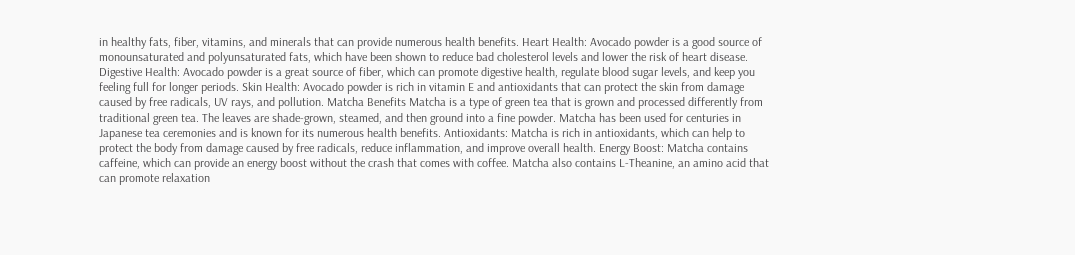in healthy fats, fiber, vitamins, and minerals that can provide numerous health benefits. Heart Health: Avocado powder is a good source of monounsaturated and polyunsaturated fats, which have been shown to reduce bad cholesterol levels and lower the risk of heart disease. Digestive Health: Avocado powder is a great source of fiber, which can promote digestive health, regulate blood sugar levels, and keep you feeling full for longer periods. Skin Health: Avocado powder is rich in vitamin E and antioxidants that can protect the skin from damage caused by free radicals, UV rays, and pollution. Matcha Benefits Matcha is a type of green tea that is grown and processed differently from traditional green tea. The leaves are shade-grown, steamed, and then ground into a fine powder. Matcha has been used for centuries in Japanese tea ceremonies and is known for its numerous health benefits. Antioxidants: Matcha is rich in antioxidants, which can help to protect the body from damage caused by free radicals, reduce inflammation, and improve overall health. Energy Boost: Matcha contains caffeine, which can provide an energy boost without the crash that comes with coffee. Matcha also contains L-Theanine, an amino acid that can promote relaxation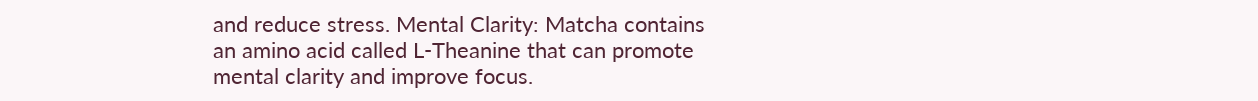and reduce stress. Mental Clarity: Matcha contains an amino acid called L-Theanine that can promote mental clarity and improve focus.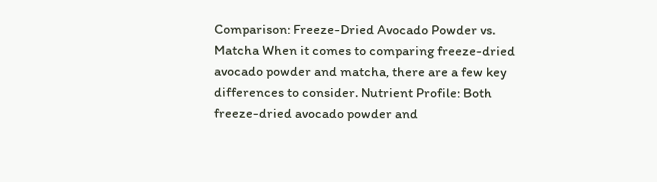Comparison: Freeze-Dried Avocado Powder vs. Matcha When it comes to comparing freeze-dried avocado powder and matcha, there are a few key differences to consider. Nutrient Profile: Both freeze-dried avocado powder and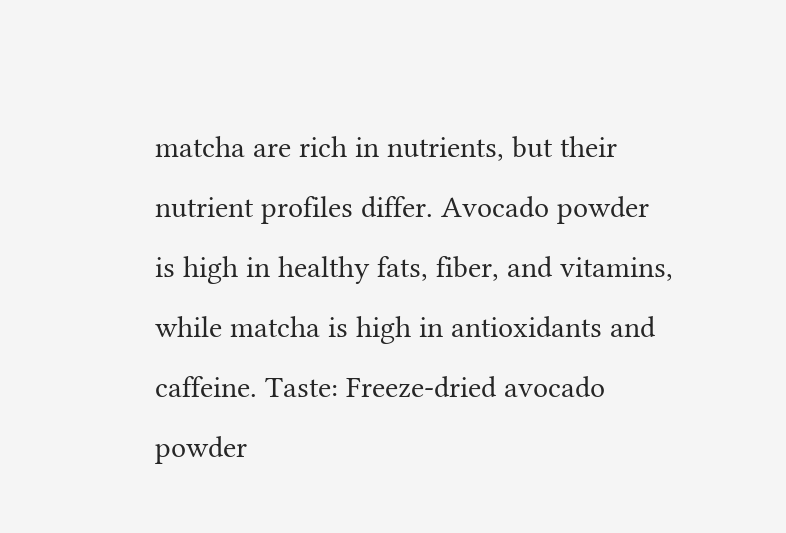matcha are rich in nutrients, but their nutrient profiles differ. Avocado powder is high in healthy fats, fiber, and vitamins, while matcha is high in antioxidants and caffeine. Taste: Freeze-dried avocado powder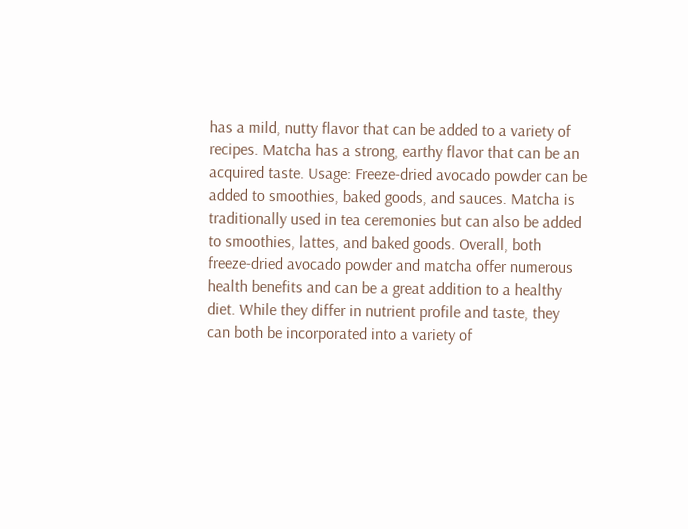has a mild, nutty flavor that can be added to a variety of recipes. Matcha has a strong, earthy flavor that can be an acquired taste. Usage: Freeze-dried avocado powder can be added to smoothies, baked goods, and sauces. Matcha is traditionally used in tea ceremonies but can also be added to smoothies, lattes, and baked goods. Overall, both freeze-dried avocado powder and matcha offer numerous health benefits and can be a great addition to a healthy diet. While they differ in nutrient profile and taste, they can both be incorporated into a variety of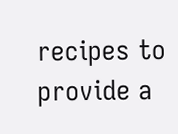recipes to provide a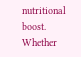nutritional boost. Whether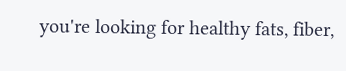you're looking for healthy fats, fiber,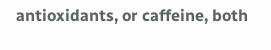antioxidants, or caffeine, both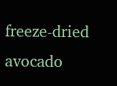freeze-dried avocado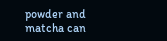powder and matcha can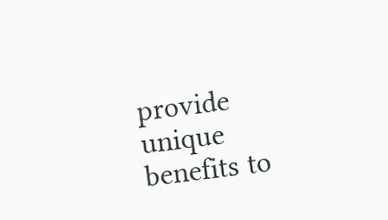provide unique benefits to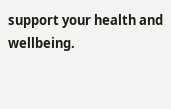support your health and wellbeing.